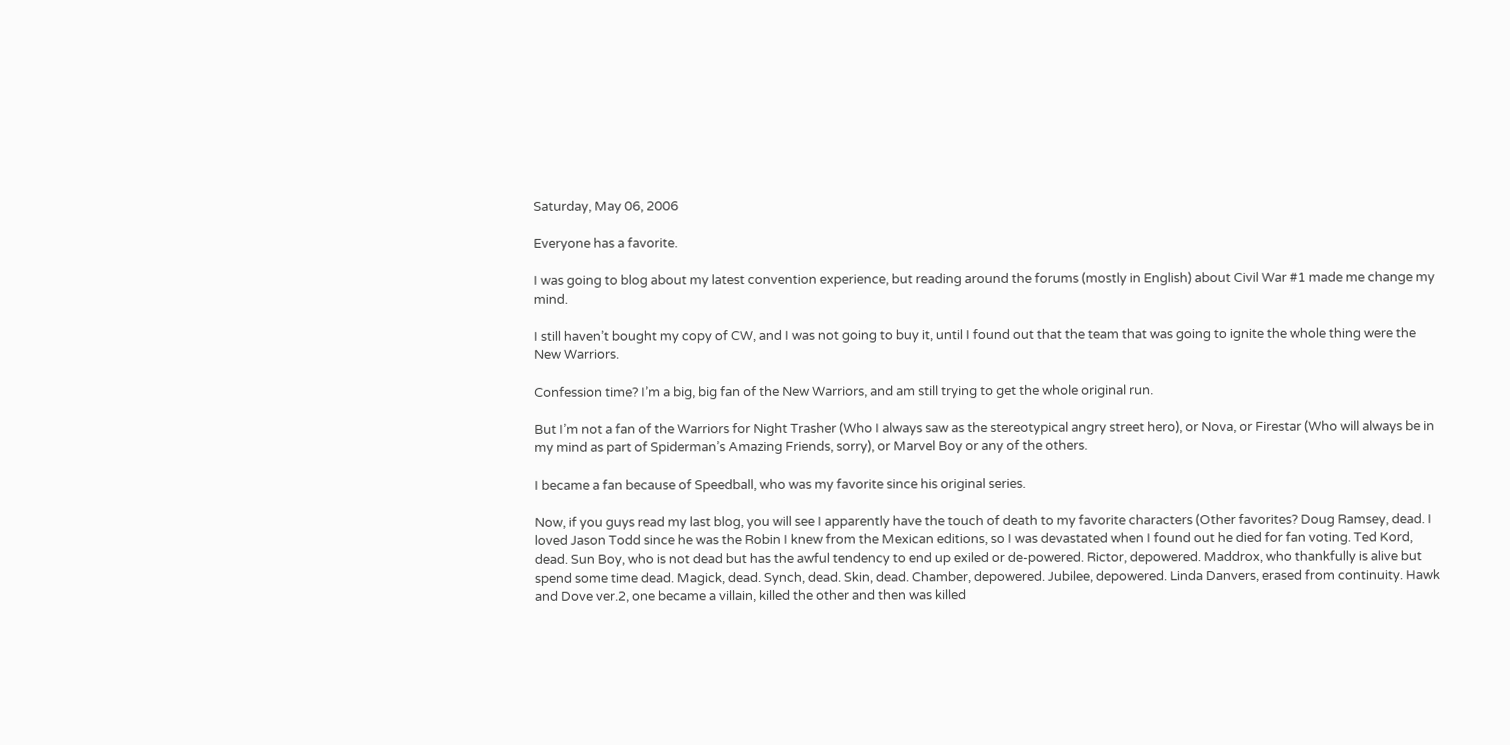Saturday, May 06, 2006

Everyone has a favorite.

I was going to blog about my latest convention experience, but reading around the forums (mostly in English) about Civil War #1 made me change my mind.

I still haven’t bought my copy of CW, and I was not going to buy it, until I found out that the team that was going to ignite the whole thing were the New Warriors.

Confession time? I’m a big, big fan of the New Warriors, and am still trying to get the whole original run.

But I’m not a fan of the Warriors for Night Trasher (Who I always saw as the stereotypical angry street hero), or Nova, or Firestar (Who will always be in my mind as part of Spiderman’s Amazing Friends, sorry), or Marvel Boy or any of the others.

I became a fan because of Speedball, who was my favorite since his original series.

Now, if you guys read my last blog, you will see I apparently have the touch of death to my favorite characters (Other favorites? Doug Ramsey, dead. I loved Jason Todd since he was the Robin I knew from the Mexican editions, so I was devastated when I found out he died for fan voting. Ted Kord, dead. Sun Boy, who is not dead but has the awful tendency to end up exiled or de-powered. Rictor, depowered. Maddrox, who thankfully is alive but spend some time dead. Magick, dead. Synch, dead. Skin, dead. Chamber, depowered. Jubilee, depowered. Linda Danvers, erased from continuity. Hawk and Dove ver.2, one became a villain, killed the other and then was killed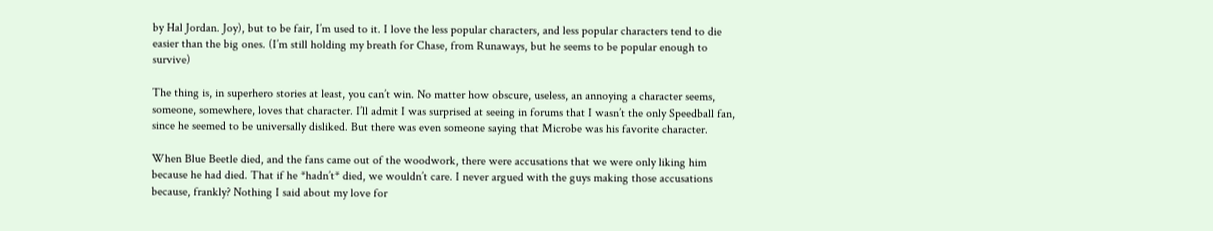by Hal Jordan. Joy), but to be fair, I’m used to it. I love the less popular characters, and less popular characters tend to die easier than the big ones. (I’m still holding my breath for Chase, from Runaways, but he seems to be popular enough to survive)

The thing is, in superhero stories at least, you can’t win. No matter how obscure, useless, an annoying a character seems, someone, somewhere, loves that character. I’ll admit I was surprised at seeing in forums that I wasn’t the only Speedball fan, since he seemed to be universally disliked. But there was even someone saying that Microbe was his favorite character.

When Blue Beetle died, and the fans came out of the woodwork, there were accusations that we were only liking him because he had died. That if he *hadn’t* died, we wouldn’t care. I never argued with the guys making those accusations because, frankly? Nothing I said about my love for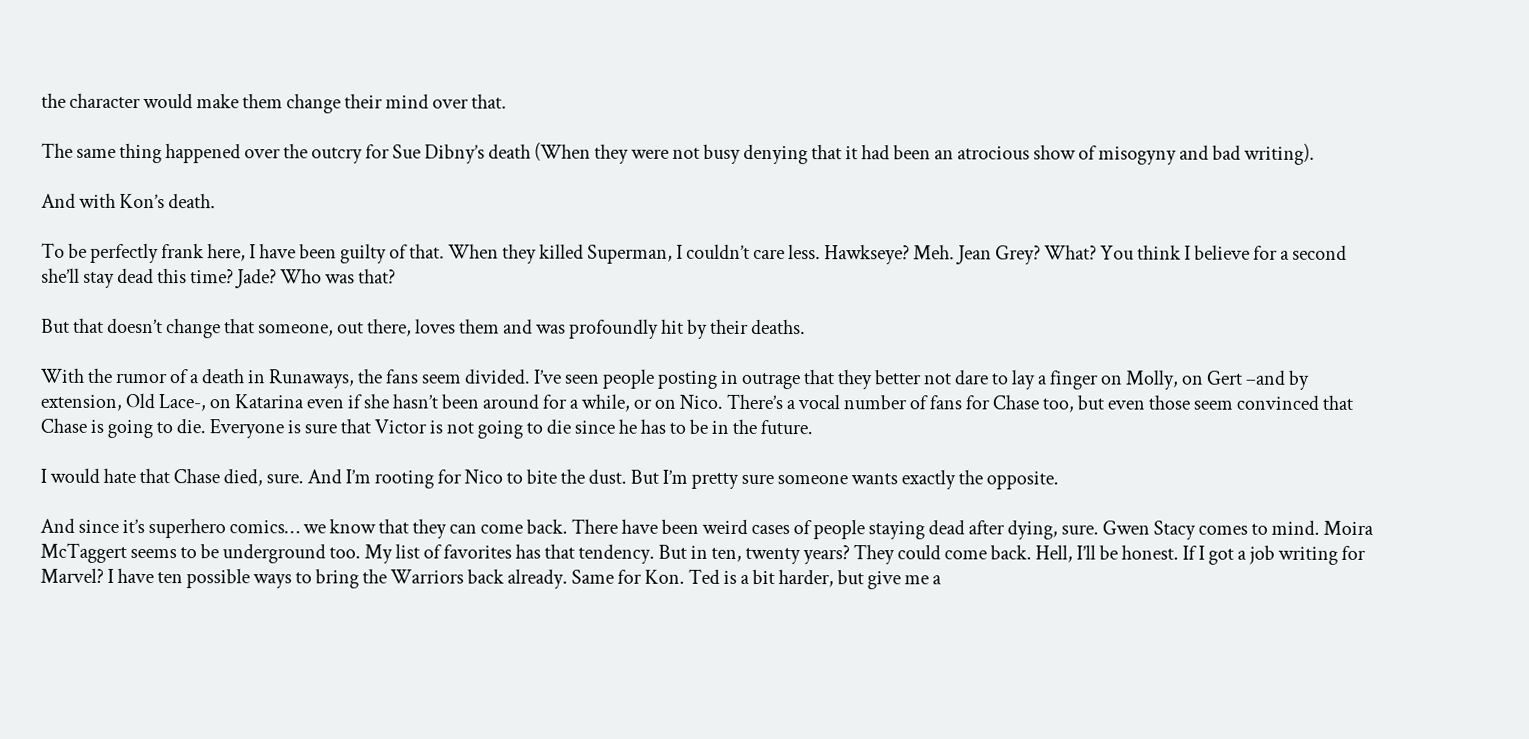the character would make them change their mind over that.

The same thing happened over the outcry for Sue Dibny’s death (When they were not busy denying that it had been an atrocious show of misogyny and bad writing).

And with Kon’s death.

To be perfectly frank here, I have been guilty of that. When they killed Superman, I couldn’t care less. Hawkseye? Meh. Jean Grey? What? You think I believe for a second she’ll stay dead this time? Jade? Who was that?

But that doesn’t change that someone, out there, loves them and was profoundly hit by their deaths.

With the rumor of a death in Runaways, the fans seem divided. I’ve seen people posting in outrage that they better not dare to lay a finger on Molly, on Gert –and by extension, Old Lace-, on Katarina even if she hasn’t been around for a while, or on Nico. There’s a vocal number of fans for Chase too, but even those seem convinced that Chase is going to die. Everyone is sure that Victor is not going to die since he has to be in the future.

I would hate that Chase died, sure. And I’m rooting for Nico to bite the dust. But I’m pretty sure someone wants exactly the opposite.

And since it’s superhero comics… we know that they can come back. There have been weird cases of people staying dead after dying, sure. Gwen Stacy comes to mind. Moira McTaggert seems to be underground too. My list of favorites has that tendency. But in ten, twenty years? They could come back. Hell, I’ll be honest. If I got a job writing for Marvel? I have ten possible ways to bring the Warriors back already. Same for Kon. Ted is a bit harder, but give me a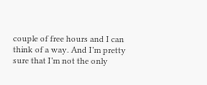couple of free hours and I can think of a way. And I’m pretty sure that I’m not the only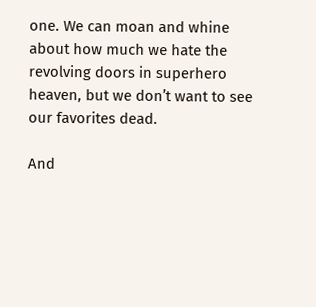one. We can moan and whine about how much we hate the revolving doors in superhero heaven, but we don’t want to see our favorites dead.

And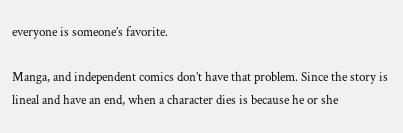everyone is someone’s favorite.

Manga, and independent comics don’t have that problem. Since the story is lineal and have an end, when a character dies is because he or she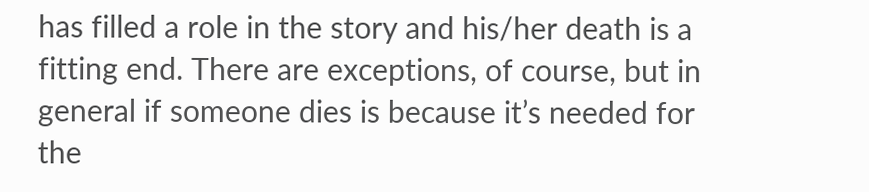has filled a role in the story and his/her death is a fitting end. There are exceptions, of course, but in general if someone dies is because it’s needed for the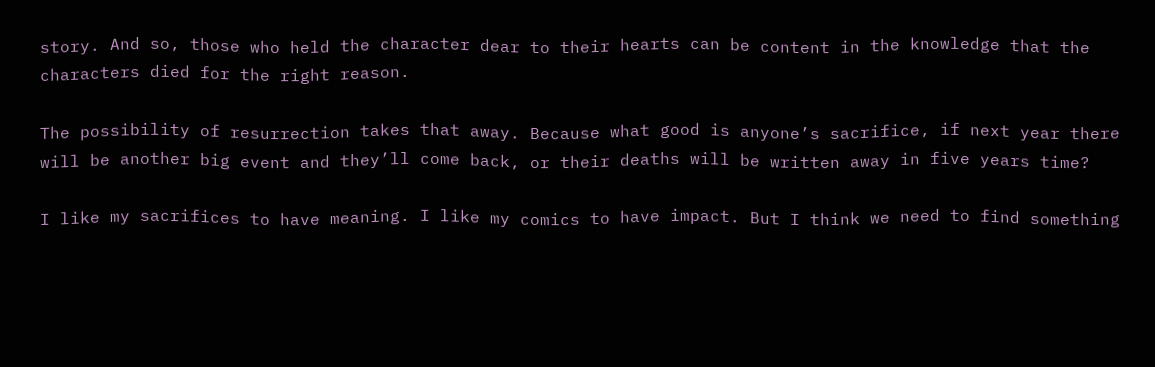story. And so, those who held the character dear to their hearts can be content in the knowledge that the characters died for the right reason.

The possibility of resurrection takes that away. Because what good is anyone’s sacrifice, if next year there will be another big event and they’ll come back, or their deaths will be written away in five years time?

I like my sacrifices to have meaning. I like my comics to have impact. But I think we need to find something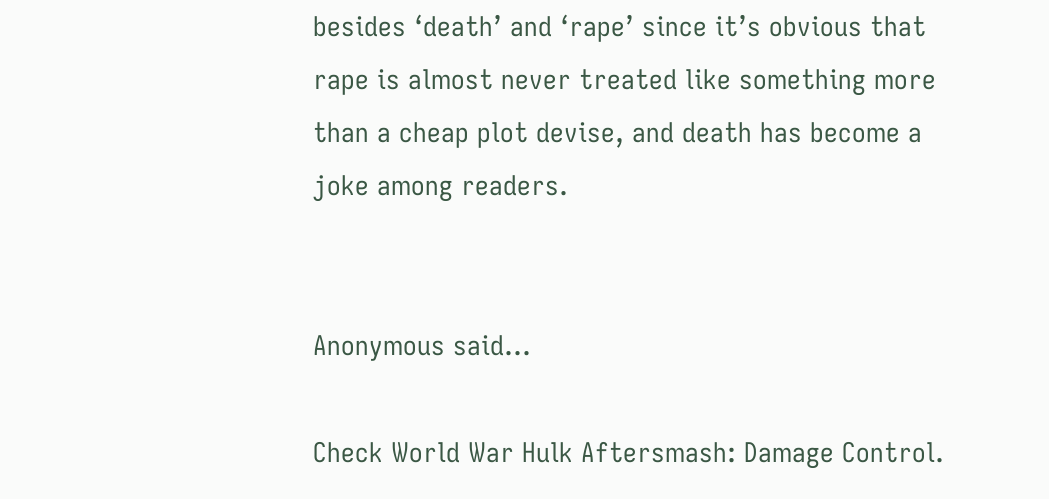besides ‘death’ and ‘rape’ since it’s obvious that rape is almost never treated like something more than a cheap plot devise, and death has become a joke among readers.


Anonymous said...

Check World War Hulk Aftersmash: Damage Control.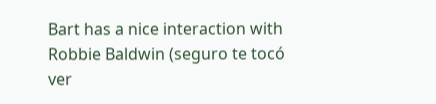Bart has a nice interaction with Robbie Baldwin (seguro te tocó ver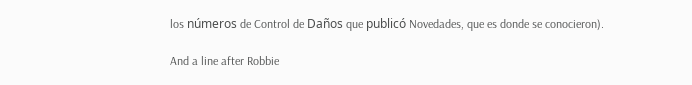los números de Control de Daños que publicó Novedades, que es donde se conocieron).

And a line after Robbie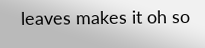leaves makes it oh so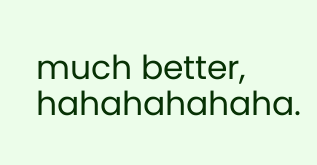much better, hahahahahaha.